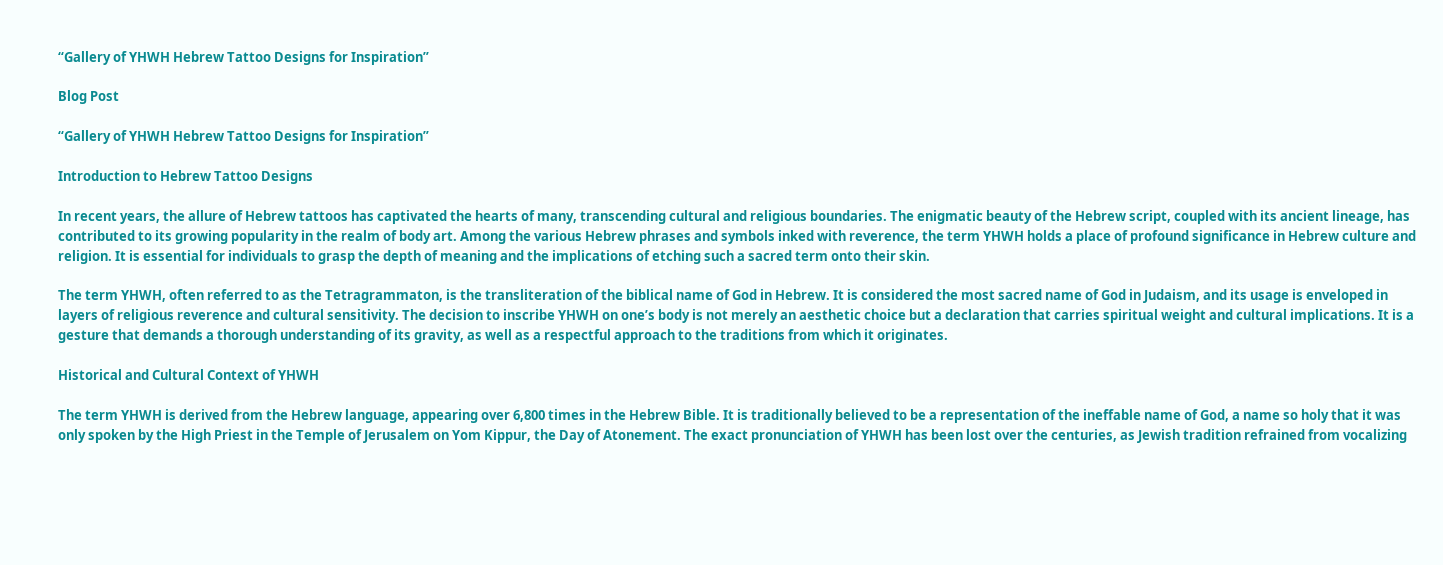“Gallery of YHWH Hebrew Tattoo Designs for Inspiration”

Blog Post

“Gallery of YHWH Hebrew Tattoo Designs for Inspiration”

Introduction to Hebrew Tattoo Designs

In recent years, the allure of Hebrew tattoos has captivated the hearts of many, transcending cultural and religious boundaries. The enigmatic beauty of the Hebrew script, coupled with its ancient lineage, has contributed to its growing popularity in the realm of body art. Among the various Hebrew phrases and symbols inked with reverence, the term YHWH holds a place of profound significance in Hebrew culture and religion. It is essential for individuals to grasp the depth of meaning and the implications of etching such a sacred term onto their skin.

The term YHWH, often referred to as the Tetragrammaton, is the transliteration of the biblical name of God in Hebrew. It is considered the most sacred name of God in Judaism, and its usage is enveloped in layers of religious reverence and cultural sensitivity. The decision to inscribe YHWH on one’s body is not merely an aesthetic choice but a declaration that carries spiritual weight and cultural implications. It is a gesture that demands a thorough understanding of its gravity, as well as a respectful approach to the traditions from which it originates.

Historical and Cultural Context of YHWH

The term YHWH is derived from the Hebrew language, appearing over 6,800 times in the Hebrew Bible. It is traditionally believed to be a representation of the ineffable name of God, a name so holy that it was only spoken by the High Priest in the Temple of Jerusalem on Yom Kippur, the Day of Atonement. The exact pronunciation of YHWH has been lost over the centuries, as Jewish tradition refrained from vocalizing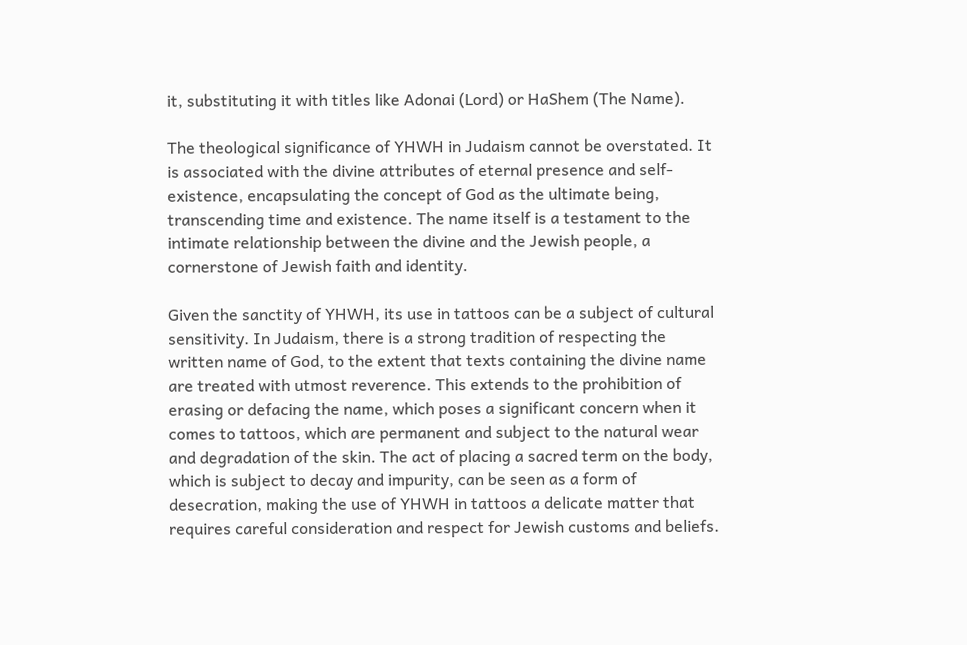it, substituting it with titles like Adonai (Lord) or HaShem (The Name).

The theological significance of YHWH in Judaism cannot be overstated. It is associated with the divine attributes of eternal presence and self-existence, encapsulating the concept of God as the ultimate being, transcending time and existence. The name itself is a testament to the intimate relationship between the divine and the Jewish people, a cornerstone of Jewish faith and identity.

Given the sanctity of YHWH, its use in tattoos can be a subject of cultural sensitivity. In Judaism, there is a strong tradition of respecting the written name of God, to the extent that texts containing the divine name are treated with utmost reverence. This extends to the prohibition of erasing or defacing the name, which poses a significant concern when it comes to tattoos, which are permanent and subject to the natural wear and degradation of the skin. The act of placing a sacred term on the body, which is subject to decay and impurity, can be seen as a form of desecration, making the use of YHWH in tattoos a delicate matter that requires careful consideration and respect for Jewish customs and beliefs.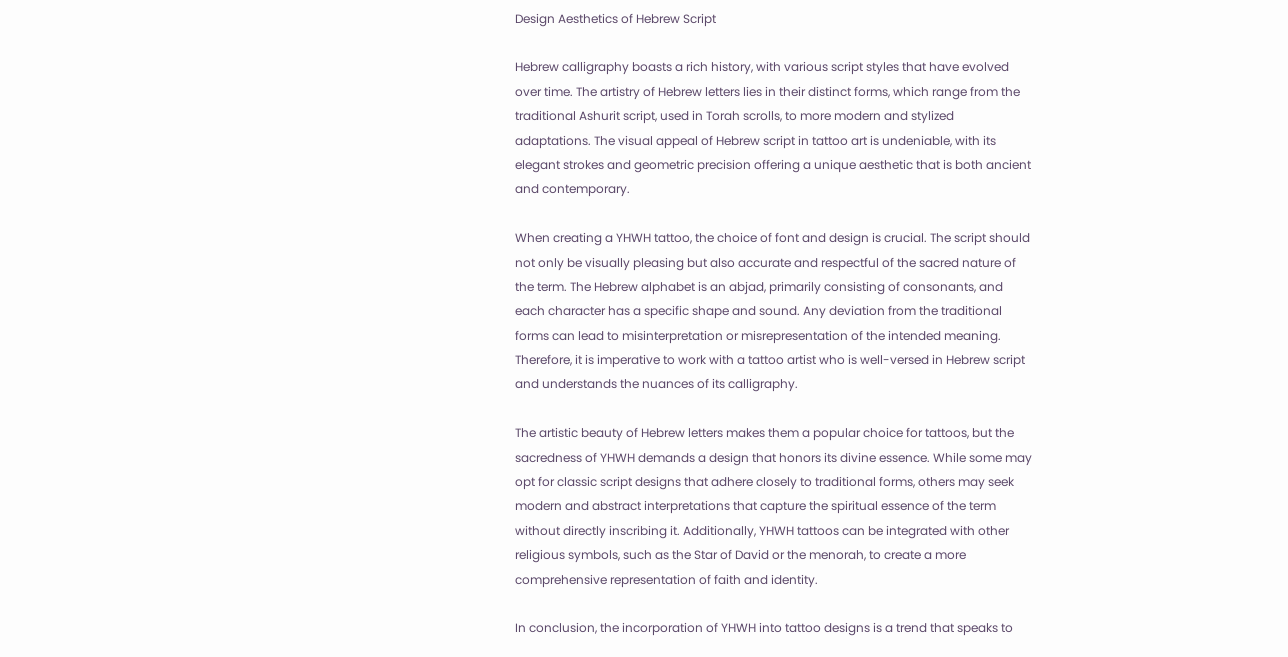Design Aesthetics of Hebrew Script

Hebrew calligraphy boasts a rich history, with various script styles that have evolved over time. The artistry of Hebrew letters lies in their distinct forms, which range from the traditional Ashurit script, used in Torah scrolls, to more modern and stylized adaptations. The visual appeal of Hebrew script in tattoo art is undeniable, with its elegant strokes and geometric precision offering a unique aesthetic that is both ancient and contemporary.

When creating a YHWH tattoo, the choice of font and design is crucial. The script should not only be visually pleasing but also accurate and respectful of the sacred nature of the term. The Hebrew alphabet is an abjad, primarily consisting of consonants, and each character has a specific shape and sound. Any deviation from the traditional forms can lead to misinterpretation or misrepresentation of the intended meaning. Therefore, it is imperative to work with a tattoo artist who is well-versed in Hebrew script and understands the nuances of its calligraphy.

The artistic beauty of Hebrew letters makes them a popular choice for tattoos, but the sacredness of YHWH demands a design that honors its divine essence. While some may opt for classic script designs that adhere closely to traditional forms, others may seek modern and abstract interpretations that capture the spiritual essence of the term without directly inscribing it. Additionally, YHWH tattoos can be integrated with other religious symbols, such as the Star of David or the menorah, to create a more comprehensive representation of faith and identity.

In conclusion, the incorporation of YHWH into tattoo designs is a trend that speaks to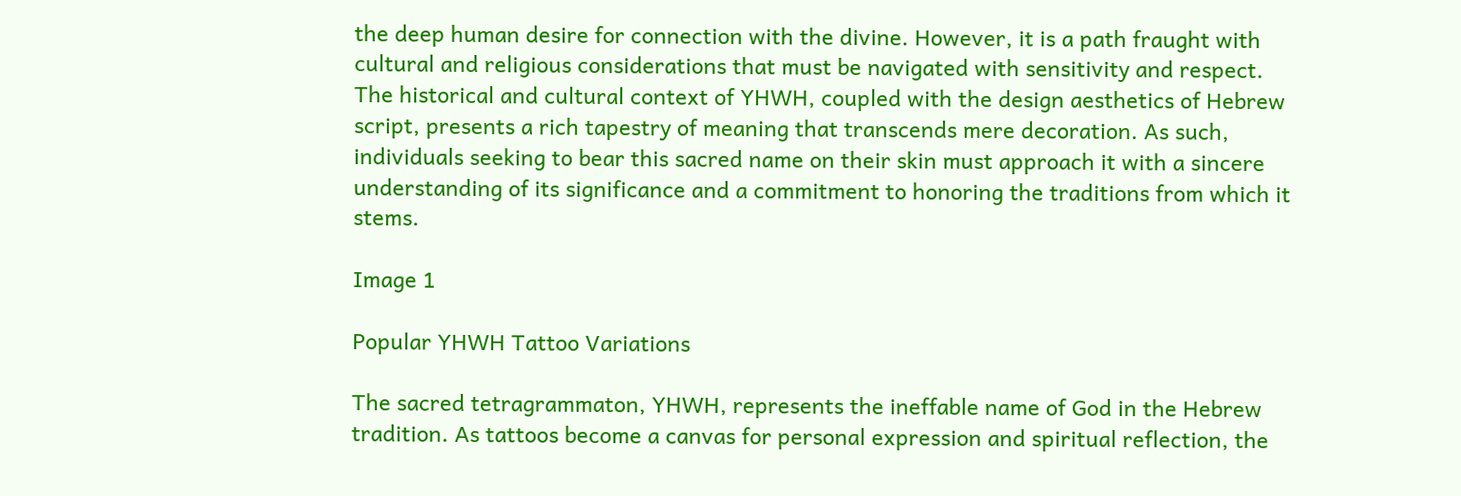the deep human desire for connection with the divine. However, it is a path fraught with cultural and religious considerations that must be navigated with sensitivity and respect. The historical and cultural context of YHWH, coupled with the design aesthetics of Hebrew script, presents a rich tapestry of meaning that transcends mere decoration. As such, individuals seeking to bear this sacred name on their skin must approach it with a sincere understanding of its significance and a commitment to honoring the traditions from which it stems.

Image 1

Popular YHWH Tattoo Variations

The sacred tetragrammaton, YHWH, represents the ineffable name of God in the Hebrew tradition. As tattoos become a canvas for personal expression and spiritual reflection, the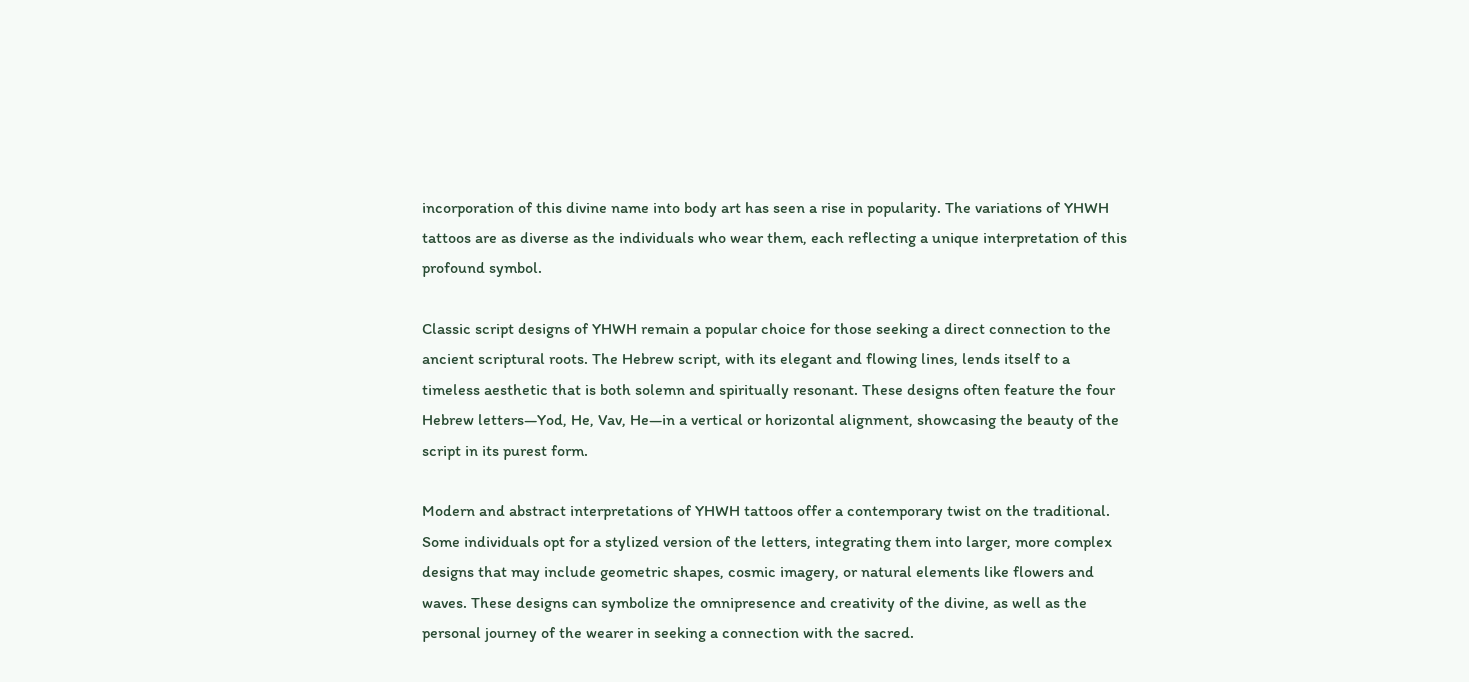incorporation of this divine name into body art has seen a rise in popularity. The variations of YHWH tattoos are as diverse as the individuals who wear them, each reflecting a unique interpretation of this profound symbol.

Classic script designs of YHWH remain a popular choice for those seeking a direct connection to the ancient scriptural roots. The Hebrew script, with its elegant and flowing lines, lends itself to a timeless aesthetic that is both solemn and spiritually resonant. These designs often feature the four Hebrew letters—Yod, He, Vav, He—in a vertical or horizontal alignment, showcasing the beauty of the script in its purest form.

Modern and abstract interpretations of YHWH tattoos offer a contemporary twist on the traditional. Some individuals opt for a stylized version of the letters, integrating them into larger, more complex designs that may include geometric shapes, cosmic imagery, or natural elements like flowers and waves. These designs can symbolize the omnipresence and creativity of the divine, as well as the personal journey of the wearer in seeking a connection with the sacred.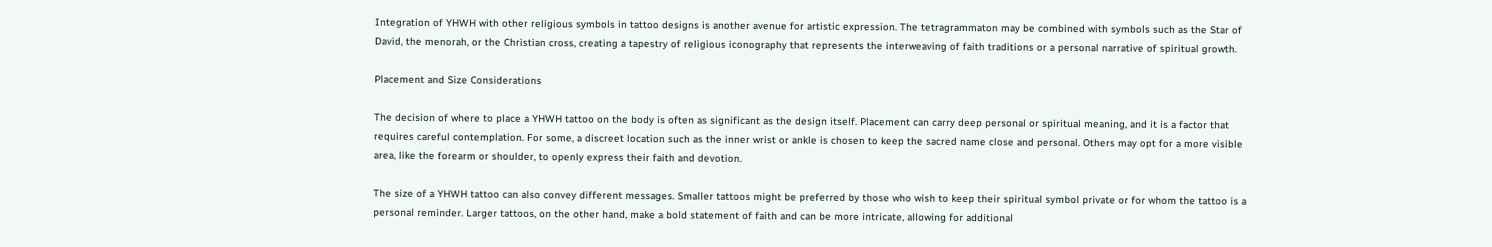Integration of YHWH with other religious symbols in tattoo designs is another avenue for artistic expression. The tetragrammaton may be combined with symbols such as the Star of David, the menorah, or the Christian cross, creating a tapestry of religious iconography that represents the interweaving of faith traditions or a personal narrative of spiritual growth.

Placement and Size Considerations

The decision of where to place a YHWH tattoo on the body is often as significant as the design itself. Placement can carry deep personal or spiritual meaning, and it is a factor that requires careful contemplation. For some, a discreet location such as the inner wrist or ankle is chosen to keep the sacred name close and personal. Others may opt for a more visible area, like the forearm or shoulder, to openly express their faith and devotion.

The size of a YHWH tattoo can also convey different messages. Smaller tattoos might be preferred by those who wish to keep their spiritual symbol private or for whom the tattoo is a personal reminder. Larger tattoos, on the other hand, make a bold statement of faith and can be more intricate, allowing for additional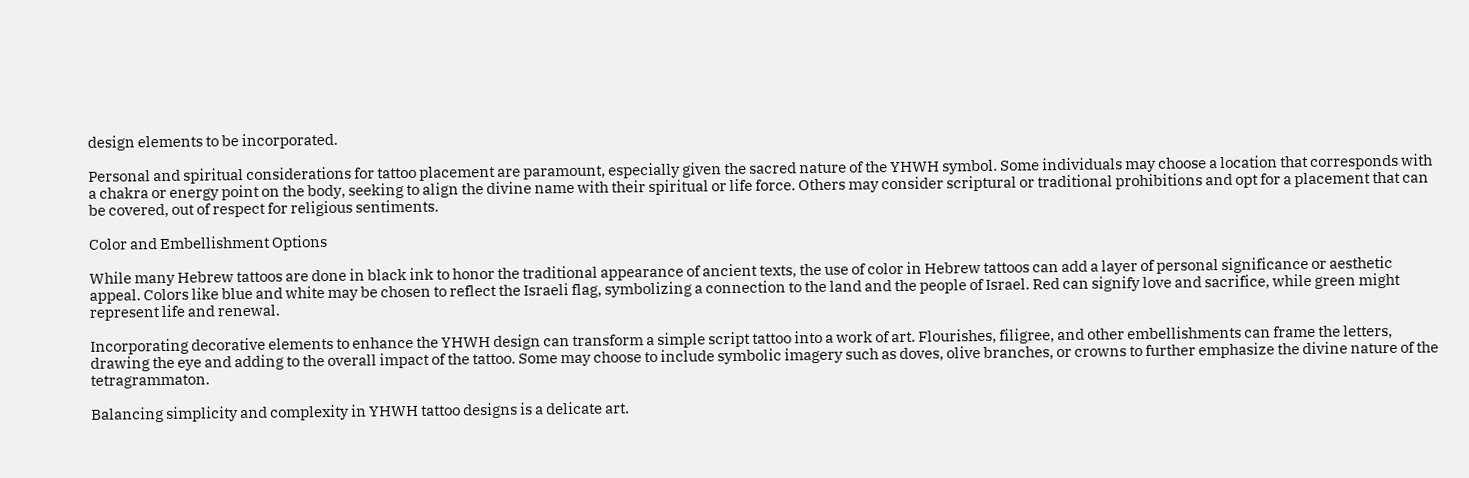design elements to be incorporated.

Personal and spiritual considerations for tattoo placement are paramount, especially given the sacred nature of the YHWH symbol. Some individuals may choose a location that corresponds with a chakra or energy point on the body, seeking to align the divine name with their spiritual or life force. Others may consider scriptural or traditional prohibitions and opt for a placement that can be covered, out of respect for religious sentiments.

Color and Embellishment Options

While many Hebrew tattoos are done in black ink to honor the traditional appearance of ancient texts, the use of color in Hebrew tattoos can add a layer of personal significance or aesthetic appeal. Colors like blue and white may be chosen to reflect the Israeli flag, symbolizing a connection to the land and the people of Israel. Red can signify love and sacrifice, while green might represent life and renewal.

Incorporating decorative elements to enhance the YHWH design can transform a simple script tattoo into a work of art. Flourishes, filigree, and other embellishments can frame the letters, drawing the eye and adding to the overall impact of the tattoo. Some may choose to include symbolic imagery such as doves, olive branches, or crowns to further emphasize the divine nature of the tetragrammaton.

Balancing simplicity and complexity in YHWH tattoo designs is a delicate art.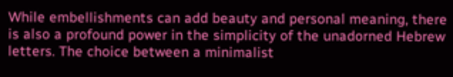While embellishments can add beauty and personal meaning, there is also a profound power in the simplicity of the unadorned Hebrew letters. The choice between a minimalist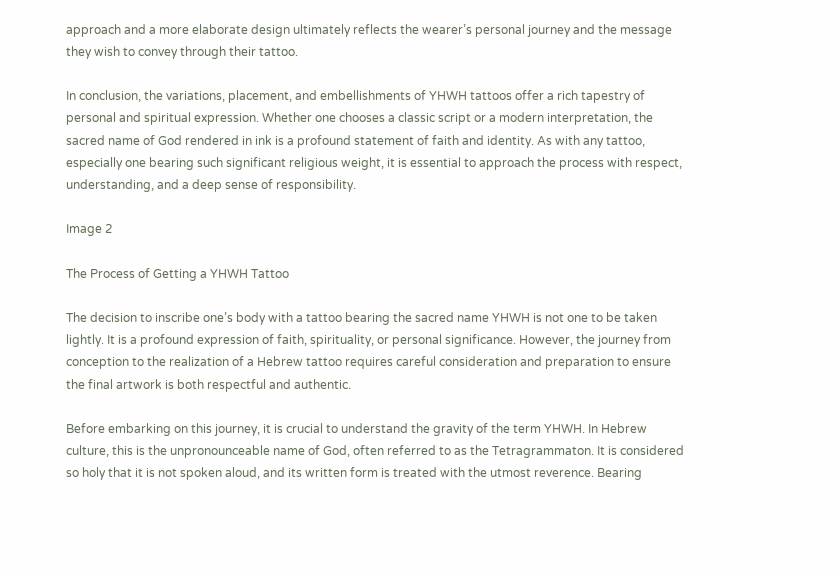approach and a more elaborate design ultimately reflects the wearer’s personal journey and the message they wish to convey through their tattoo.

In conclusion, the variations, placement, and embellishments of YHWH tattoos offer a rich tapestry of personal and spiritual expression. Whether one chooses a classic script or a modern interpretation, the sacred name of God rendered in ink is a profound statement of faith and identity. As with any tattoo, especially one bearing such significant religious weight, it is essential to approach the process with respect, understanding, and a deep sense of responsibility.

Image 2

The Process of Getting a YHWH Tattoo

The decision to inscribe one’s body with a tattoo bearing the sacred name YHWH is not one to be taken lightly. It is a profound expression of faith, spirituality, or personal significance. However, the journey from conception to the realization of a Hebrew tattoo requires careful consideration and preparation to ensure the final artwork is both respectful and authentic.

Before embarking on this journey, it is crucial to understand the gravity of the term YHWH. In Hebrew culture, this is the unpronounceable name of God, often referred to as the Tetragrammaton. It is considered so holy that it is not spoken aloud, and its written form is treated with the utmost reverence. Bearing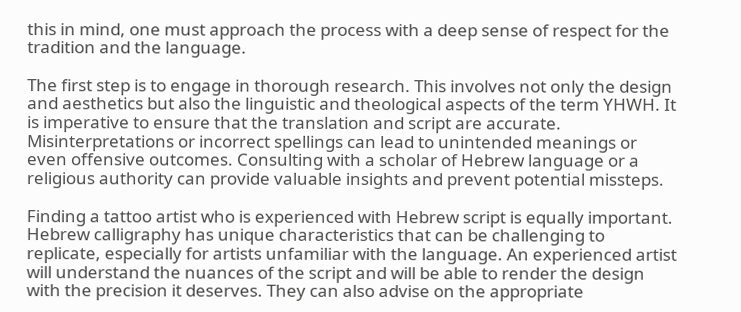this in mind, one must approach the process with a deep sense of respect for the tradition and the language.

The first step is to engage in thorough research. This involves not only the design and aesthetics but also the linguistic and theological aspects of the term YHWH. It is imperative to ensure that the translation and script are accurate. Misinterpretations or incorrect spellings can lead to unintended meanings or even offensive outcomes. Consulting with a scholar of Hebrew language or a religious authority can provide valuable insights and prevent potential missteps.

Finding a tattoo artist who is experienced with Hebrew script is equally important. Hebrew calligraphy has unique characteristics that can be challenging to replicate, especially for artists unfamiliar with the language. An experienced artist will understand the nuances of the script and will be able to render the design with the precision it deserves. They can also advise on the appropriate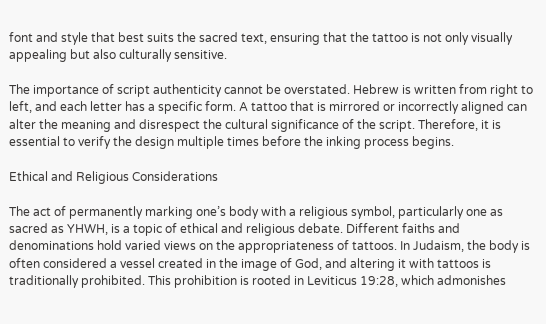font and style that best suits the sacred text, ensuring that the tattoo is not only visually appealing but also culturally sensitive.

The importance of script authenticity cannot be overstated. Hebrew is written from right to left, and each letter has a specific form. A tattoo that is mirrored or incorrectly aligned can alter the meaning and disrespect the cultural significance of the script. Therefore, it is essential to verify the design multiple times before the inking process begins.

Ethical and Religious Considerations

The act of permanently marking one’s body with a religious symbol, particularly one as sacred as YHWH, is a topic of ethical and religious debate. Different faiths and denominations hold varied views on the appropriateness of tattoos. In Judaism, the body is often considered a vessel created in the image of God, and altering it with tattoos is traditionally prohibited. This prohibition is rooted in Leviticus 19:28, which admonishes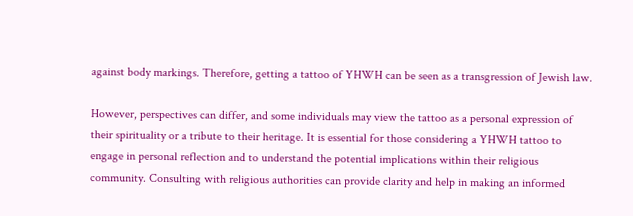against body markings. Therefore, getting a tattoo of YHWH can be seen as a transgression of Jewish law.

However, perspectives can differ, and some individuals may view the tattoo as a personal expression of their spirituality or a tribute to their heritage. It is essential for those considering a YHWH tattoo to engage in personal reflection and to understand the potential implications within their religious community. Consulting with religious authorities can provide clarity and help in making an informed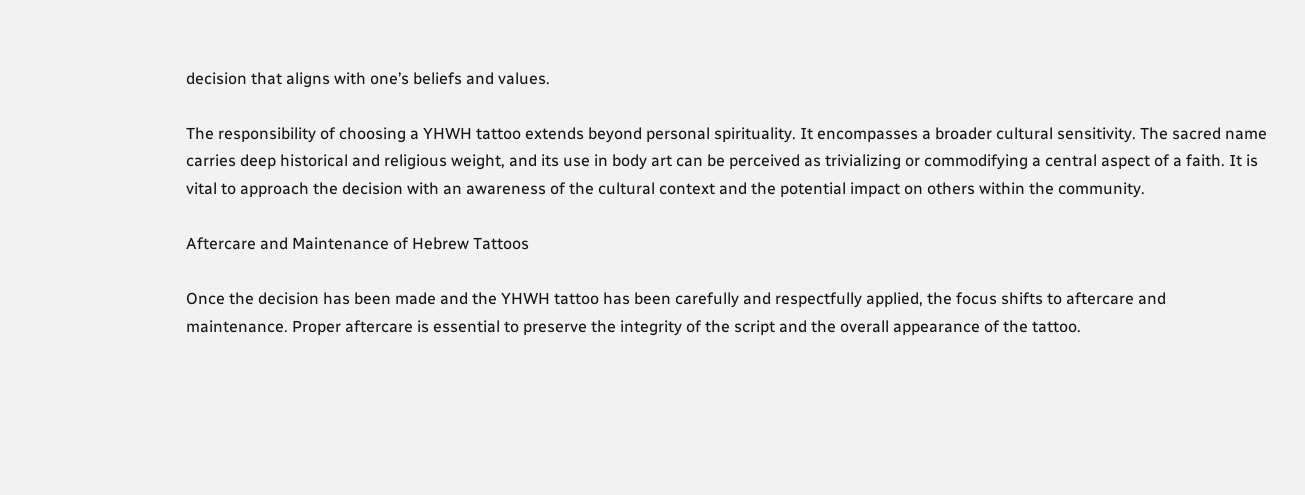decision that aligns with one’s beliefs and values.

The responsibility of choosing a YHWH tattoo extends beyond personal spirituality. It encompasses a broader cultural sensitivity. The sacred name carries deep historical and religious weight, and its use in body art can be perceived as trivializing or commodifying a central aspect of a faith. It is vital to approach the decision with an awareness of the cultural context and the potential impact on others within the community.

Aftercare and Maintenance of Hebrew Tattoos

Once the decision has been made and the YHWH tattoo has been carefully and respectfully applied, the focus shifts to aftercare and maintenance. Proper aftercare is essential to preserve the integrity of the script and the overall appearance of the tattoo.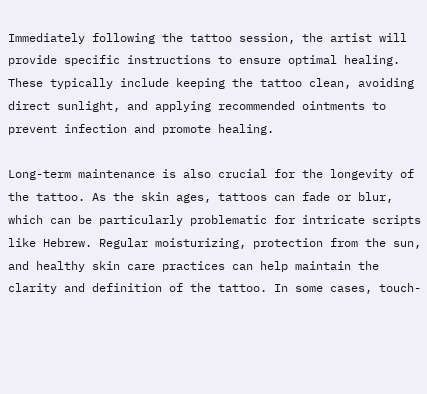Immediately following the tattoo session, the artist will provide specific instructions to ensure optimal healing. These typically include keeping the tattoo clean, avoiding direct sunlight, and applying recommended ointments to prevent infection and promote healing.

Long-term maintenance is also crucial for the longevity of the tattoo. As the skin ages, tattoos can fade or blur, which can be particularly problematic for intricate scripts like Hebrew. Regular moisturizing, protection from the sun, and healthy skin care practices can help maintain the clarity and definition of the tattoo. In some cases, touch-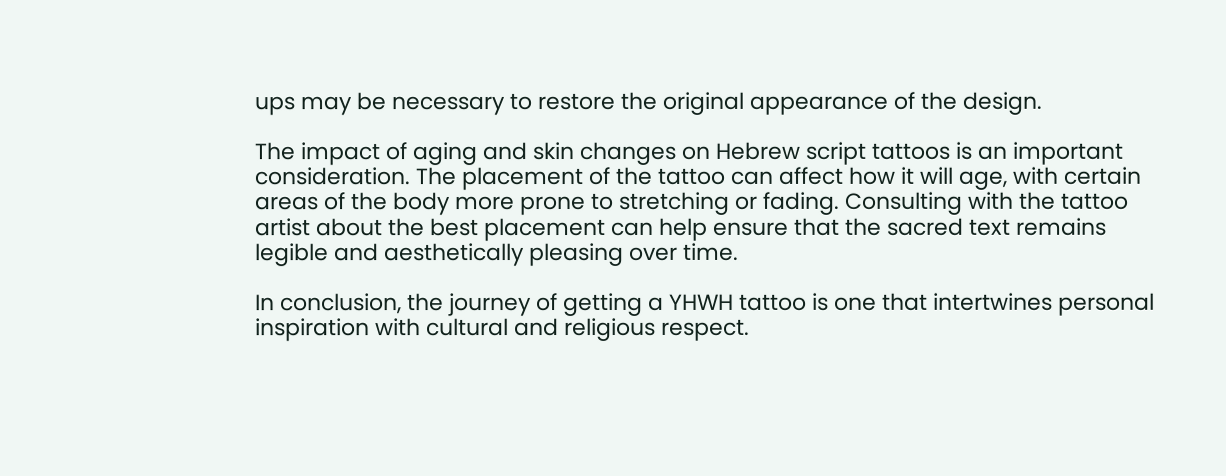ups may be necessary to restore the original appearance of the design.

The impact of aging and skin changes on Hebrew script tattoos is an important consideration. The placement of the tattoo can affect how it will age, with certain areas of the body more prone to stretching or fading. Consulting with the tattoo artist about the best placement can help ensure that the sacred text remains legible and aesthetically pleasing over time.

In conclusion, the journey of getting a YHWH tattoo is one that intertwines personal inspiration with cultural and religious respect.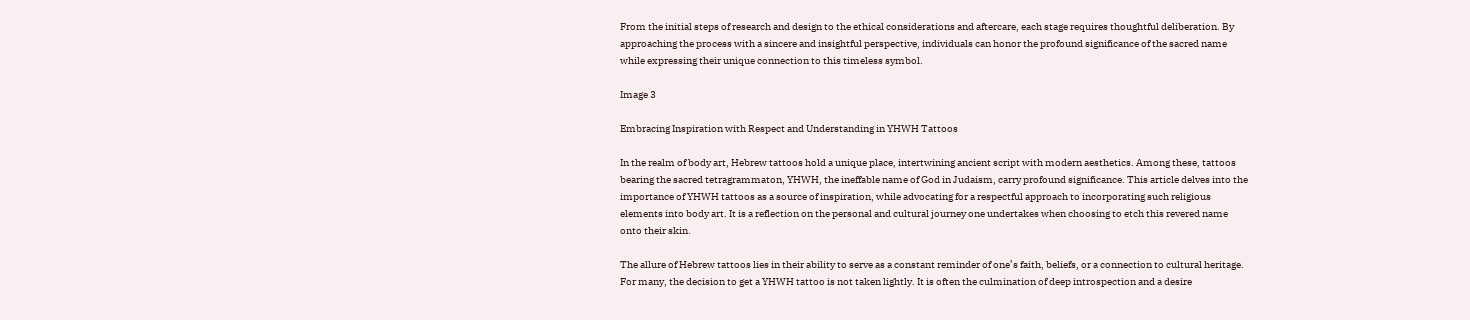From the initial steps of research and design to the ethical considerations and aftercare, each stage requires thoughtful deliberation. By approaching the process with a sincere and insightful perspective, individuals can honor the profound significance of the sacred name while expressing their unique connection to this timeless symbol.

Image 3

Embracing Inspiration with Respect and Understanding in YHWH Tattoos

In the realm of body art, Hebrew tattoos hold a unique place, intertwining ancient script with modern aesthetics. Among these, tattoos bearing the sacred tetragrammaton, YHWH, the ineffable name of God in Judaism, carry profound significance. This article delves into the importance of YHWH tattoos as a source of inspiration, while advocating for a respectful approach to incorporating such religious elements into body art. It is a reflection on the personal and cultural journey one undertakes when choosing to etch this revered name onto their skin.

The allure of Hebrew tattoos lies in their ability to serve as a constant reminder of one’s faith, beliefs, or a connection to cultural heritage. For many, the decision to get a YHWH tattoo is not taken lightly. It is often the culmination of deep introspection and a desire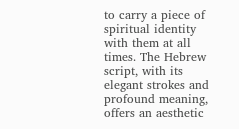to carry a piece of spiritual identity with them at all times. The Hebrew script, with its elegant strokes and profound meaning, offers an aesthetic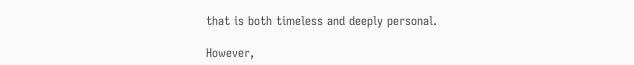that is both timeless and deeply personal.

However,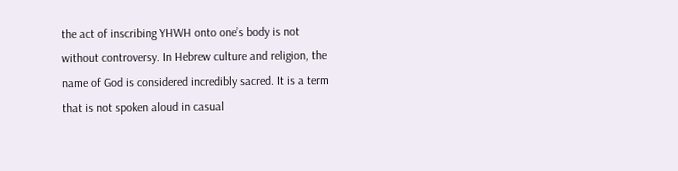the act of inscribing YHWH onto one’s body is not without controversy. In Hebrew culture and religion, the name of God is considered incredibly sacred. It is a term that is not spoken aloud in casual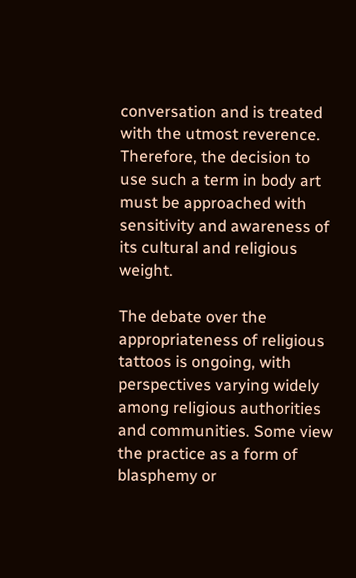conversation and is treated with the utmost reverence. Therefore, the decision to use such a term in body art must be approached with sensitivity and awareness of its cultural and religious weight.

The debate over the appropriateness of religious tattoos is ongoing, with perspectives varying widely among religious authorities and communities. Some view the practice as a form of blasphemy or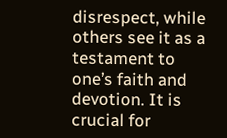disrespect, while others see it as a testament to one’s faith and devotion. It is crucial for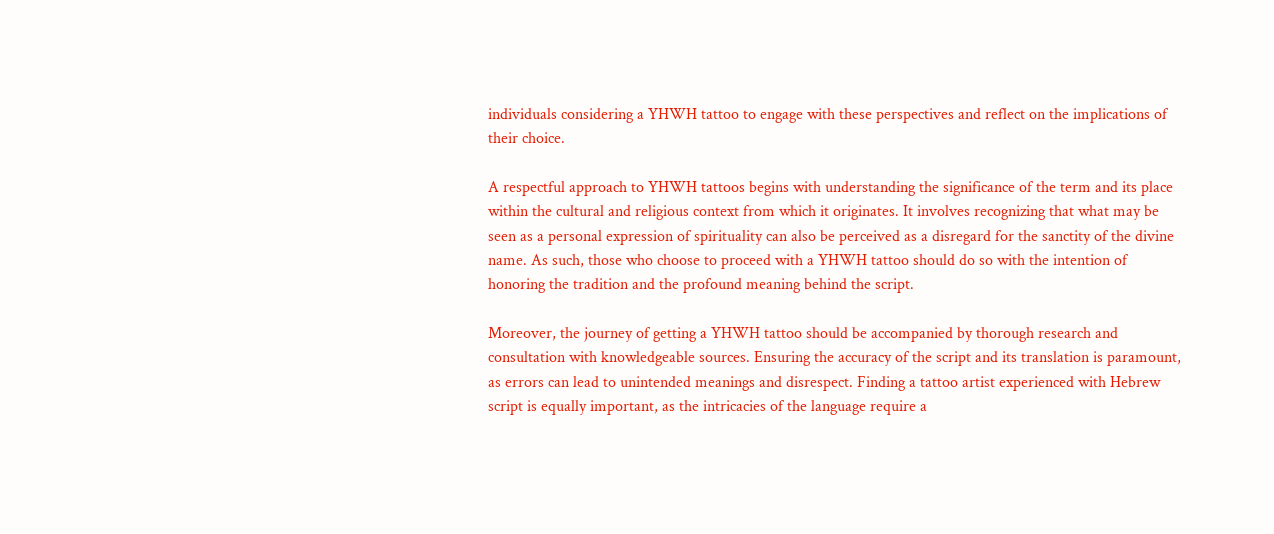individuals considering a YHWH tattoo to engage with these perspectives and reflect on the implications of their choice.

A respectful approach to YHWH tattoos begins with understanding the significance of the term and its place within the cultural and religious context from which it originates. It involves recognizing that what may be seen as a personal expression of spirituality can also be perceived as a disregard for the sanctity of the divine name. As such, those who choose to proceed with a YHWH tattoo should do so with the intention of honoring the tradition and the profound meaning behind the script.

Moreover, the journey of getting a YHWH tattoo should be accompanied by thorough research and consultation with knowledgeable sources. Ensuring the accuracy of the script and its translation is paramount, as errors can lead to unintended meanings and disrespect. Finding a tattoo artist experienced with Hebrew script is equally important, as the intricacies of the language require a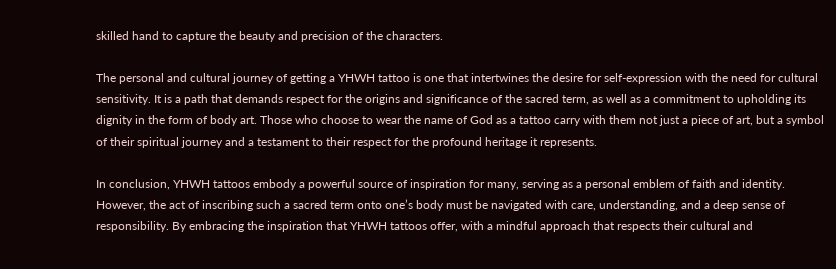skilled hand to capture the beauty and precision of the characters.

The personal and cultural journey of getting a YHWH tattoo is one that intertwines the desire for self-expression with the need for cultural sensitivity. It is a path that demands respect for the origins and significance of the sacred term, as well as a commitment to upholding its dignity in the form of body art. Those who choose to wear the name of God as a tattoo carry with them not just a piece of art, but a symbol of their spiritual journey and a testament to their respect for the profound heritage it represents.

In conclusion, YHWH tattoos embody a powerful source of inspiration for many, serving as a personal emblem of faith and identity. However, the act of inscribing such a sacred term onto one’s body must be navigated with care, understanding, and a deep sense of responsibility. By embracing the inspiration that YHWH tattoos offer, with a mindful approach that respects their cultural and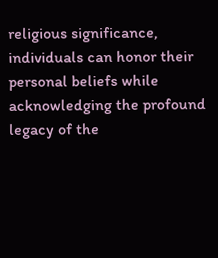religious significance, individuals can honor their personal beliefs while acknowledging the profound legacy of the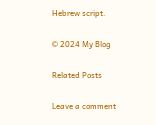Hebrew script.

© 2024 My Blog

Related Posts

Leave a comment